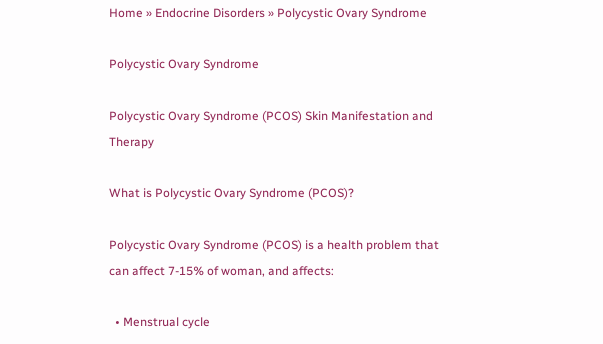Home » Endocrine Disorders » Polycystic Ovary Syndrome

Polycystic Ovary Syndrome

Polycystic Ovary Syndrome (PCOS) Skin Manifestation and Therapy

What is Polycystic Ovary Syndrome (PCOS)?

Polycystic Ovary Syndrome (PCOS) is a health problem that can affect 7-15% of woman, and affects:

  • Menstrual cycle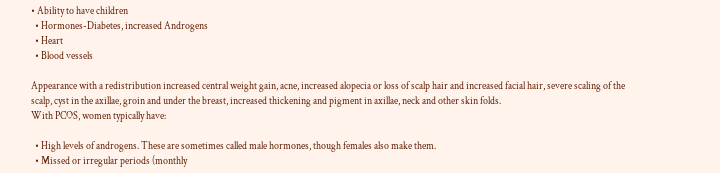• Ability to have children
  • Hormones-Diabetes, increased Androgens
  • Heart
  • Blood vessels

Appearance with a redistribution increased central weight gain, acne, increased alopecia or loss of scalp hair and increased facial hair, severe scaling of the scalp, cyst in the axillae, groin and under the breast, increased thickening and pigment in axillae, neck and other skin folds.
With PCOS, women typically have:

  • High levels of androgens. These are sometimes called male hormones, though females also make them.
  • Missed or irregular periods (monthly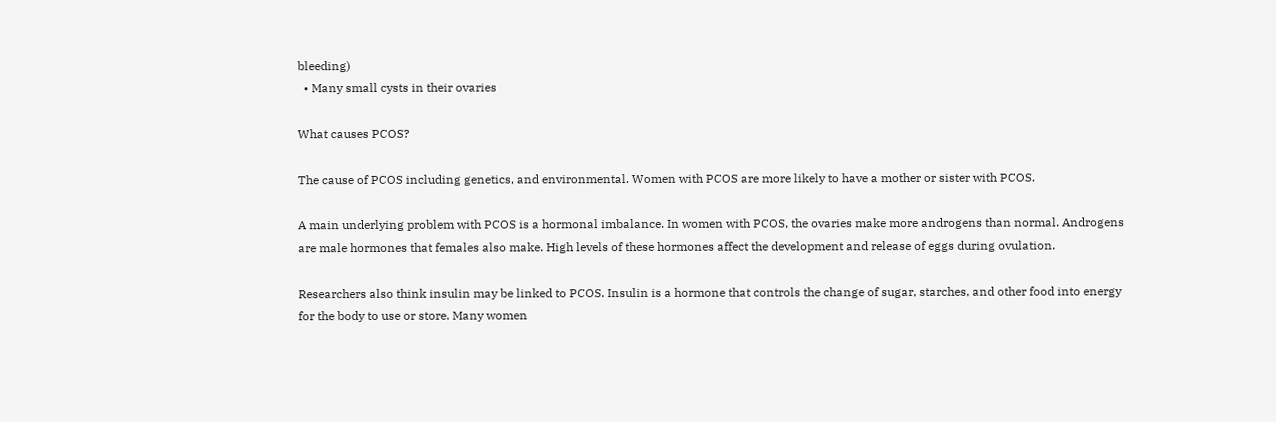bleeding)
  • Many small cysts in their ovaries

What causes PCOS?

The cause of PCOS including genetics, and environmental. Women with PCOS are more likely to have a mother or sister with PCOS.

A main underlying problem with PCOS is a hormonal imbalance. In women with PCOS, the ovaries make more androgens than normal. Androgens are male hormones that females also make. High levels of these hormones affect the development and release of eggs during ovulation.

Researchers also think insulin may be linked to PCOS. Insulin is a hormone that controls the change of sugar, starches, and other food into energy for the body to use or store. Many women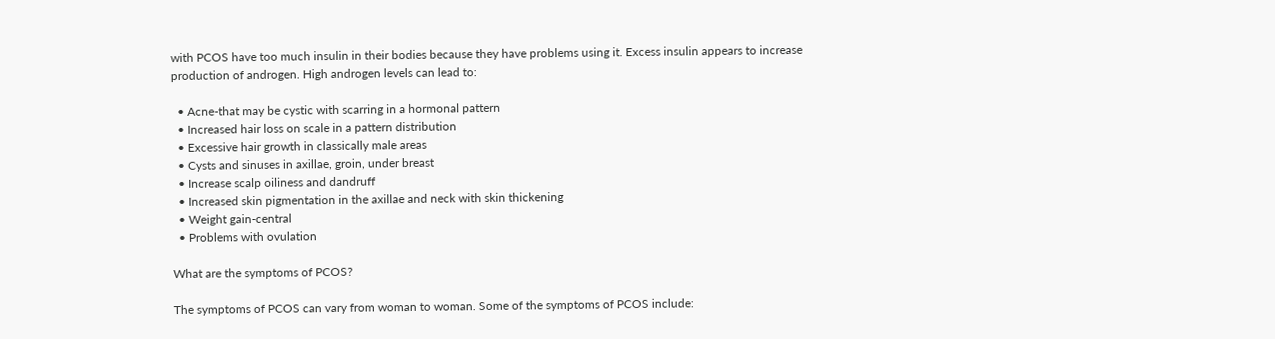with PCOS have too much insulin in their bodies because they have problems using it. Excess insulin appears to increase production of androgen. High androgen levels can lead to:

  • Acne-that may be cystic with scarring in a hormonal pattern
  • Increased hair loss on scale in a pattern distribution
  • Excessive hair growth in classically male areas
  • Cysts and sinuses in axillae, groin, under breast
  • Increase scalp oiliness and dandruff
  • Increased skin pigmentation in the axillae and neck with skin thickening
  • Weight gain-central
  • Problems with ovulation

What are the symptoms of PCOS?

The symptoms of PCOS can vary from woman to woman. Some of the symptoms of PCOS include: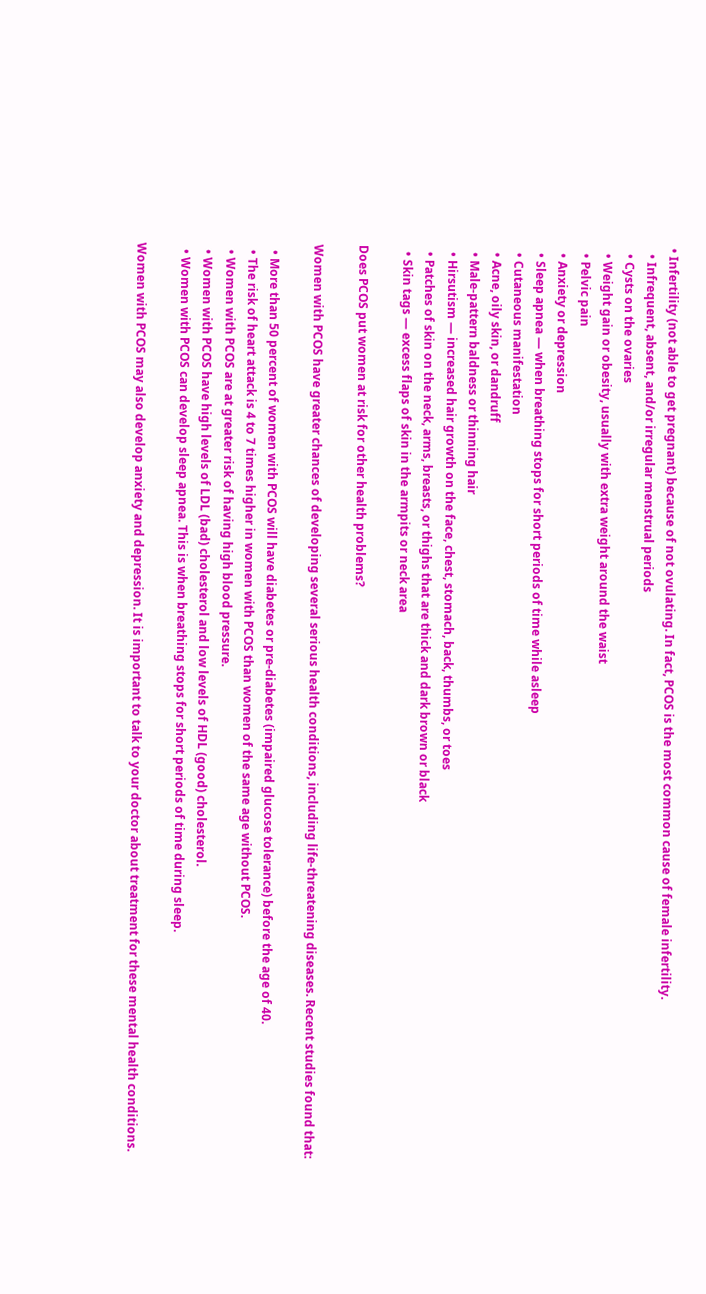• Infertility (not able to get pregnant) because of not ovulating. In fact, PCOS is the most common cause of female infertility.
  • Infrequent, absent, and/or irregular menstrual periods
  • Cysts on the ovaries
  • Weight gain or obesity, usually with extra weight around the waist
  • Pelvic pain
  • Anxiety or depression
  • Sleep apnea — when breathing stops for short periods of time while asleep
  • Cutaneous manifestation
  • Acne, oily skin, or dandruff
  • Male-pattern baldness or thinning hair
  • Hirsutism — increased hair growth on the face, chest, stomach, back, thumbs, or toes
  • Patches of skin on the neck, arms, breasts, or thighs that are thick and dark brown or black
  • Skin tags — excess flaps of skin in the armpits or neck area

Does PCOS put women at risk for other health problems?

Women with PCOS have greater chances of developing several serious health conditions, including life-threatening diseases. Recent studies found that:

  • More than 50 percent of women with PCOS will have diabetes or pre-diabetes (impaired glucose tolerance) before the age of 40.
  • The risk of heart attack is 4 to 7 times higher in women with PCOS than women of the same age without PCOS.
  • Women with PCOS are at greater risk of having high blood pressure.
  • Women with PCOS have high levels of LDL (bad) cholesterol and low levels of HDL (good) cholesterol.
  • Women with PCOS can develop sleep apnea. This is when breathing stops for short periods of time during sleep.

Women with PCOS may also develop anxiety and depression. It is important to talk to your doctor about treatment for these mental health conditions.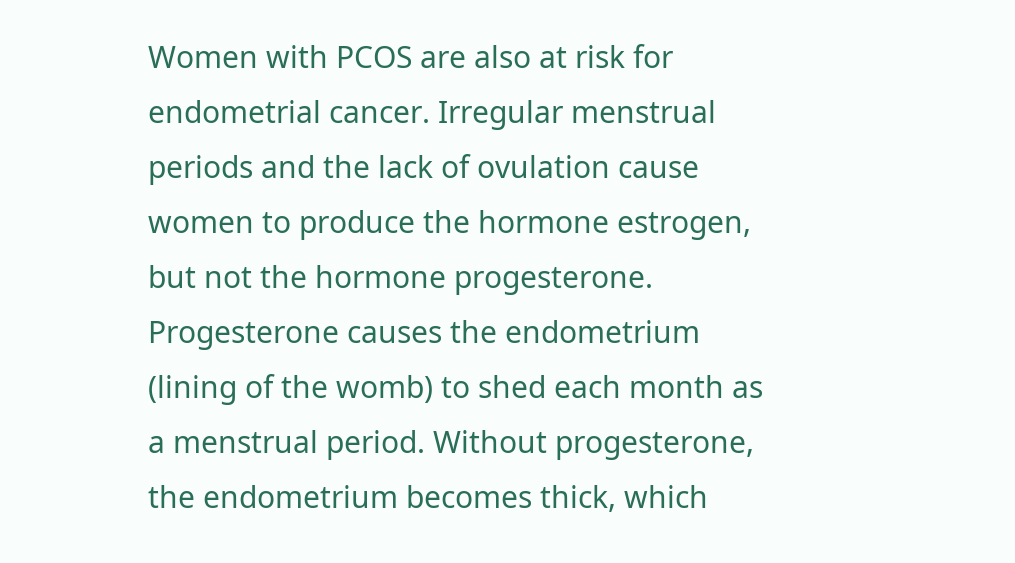Women with PCOS are also at risk for endometrial cancer. Irregular menstrual periods and the lack of ovulation cause women to produce the hormone estrogen, but not the hormone progesterone. Progesterone causes the endometrium (lining of the womb) to shed each month as a menstrual period. Without progesterone, the endometrium becomes thick, which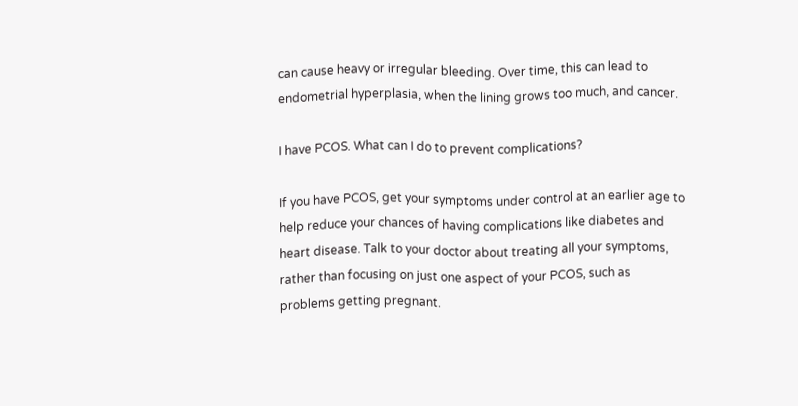can cause heavy or irregular bleeding. Over time, this can lead to endometrial hyperplasia, when the lining grows too much, and cancer.

I have PCOS. What can I do to prevent complications?

If you have PCOS, get your symptoms under control at an earlier age to help reduce your chances of having complications like diabetes and heart disease. Talk to your doctor about treating all your symptoms, rather than focusing on just one aspect of your PCOS, such as problems getting pregnant.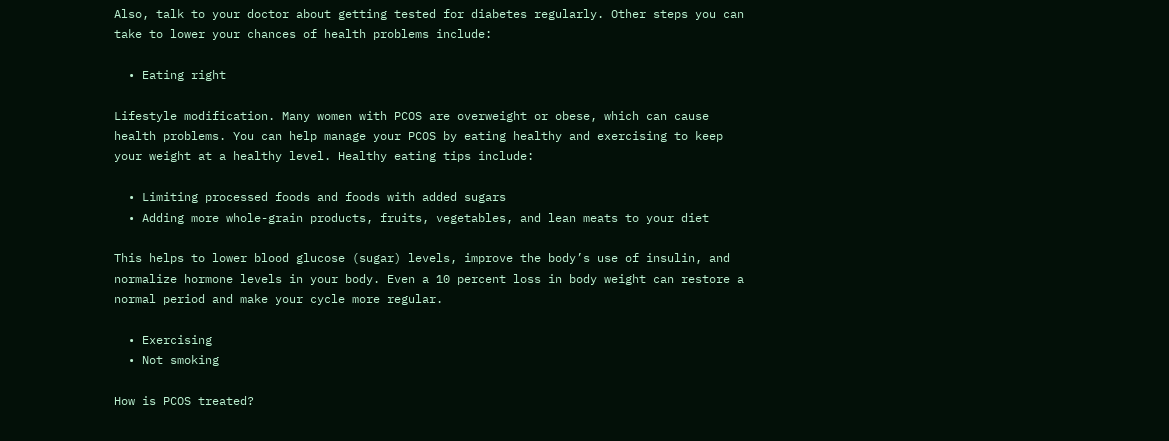Also, talk to your doctor about getting tested for diabetes regularly. Other steps you can take to lower your chances of health problems include:

  • Eating right

Lifestyle modification. Many women with PCOS are overweight or obese, which can cause health problems. You can help manage your PCOS by eating healthy and exercising to keep your weight at a healthy level. Healthy eating tips include:

  • Limiting processed foods and foods with added sugars
  • Adding more whole-grain products, fruits, vegetables, and lean meats to your diet

This helps to lower blood glucose (sugar) levels, improve the body’s use of insulin, and normalize hormone levels in your body. Even a 10 percent loss in body weight can restore a normal period and make your cycle more regular.

  • Exercising
  • Not smoking

How is PCOS treated?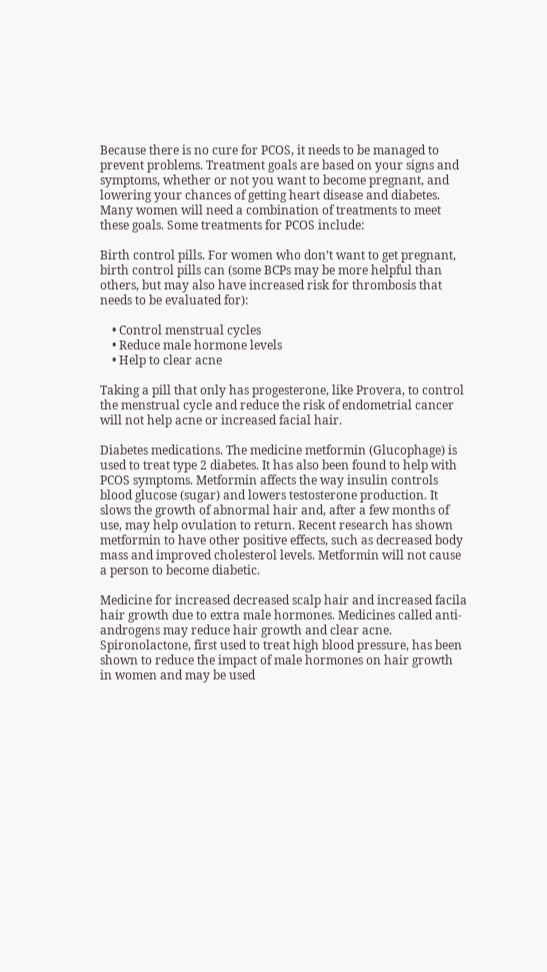Because there is no cure for PCOS, it needs to be managed to prevent problems. Treatment goals are based on your signs and symptoms, whether or not you want to become pregnant, and lowering your chances of getting heart disease and diabetes. Many women will need a combination of treatments to meet these goals. Some treatments for PCOS include:

Birth control pills. For women who don’t want to get pregnant, birth control pills can (some BCPs may be more helpful than others, but may also have increased risk for thrombosis that needs to be evaluated for):

    • Control menstrual cycles
    • Reduce male hormone levels
    • Help to clear acne

Taking a pill that only has progesterone, like Provera, to control the menstrual cycle and reduce the risk of endometrial cancer will not help acne or increased facial hair.

Diabetes medications. The medicine metformin (Glucophage) is used to treat type 2 diabetes. It has also been found to help with PCOS symptoms. Metformin affects the way insulin controls blood glucose (sugar) and lowers testosterone production. It slows the growth of abnormal hair and, after a few months of use, may help ovulation to return. Recent research has shown metformin to have other positive effects, such as decreased body mass and improved cholesterol levels. Metformin will not cause a person to become diabetic.

Medicine for increased decreased scalp hair and increased facila hair growth due to extra male hormones. Medicines called anti-androgens may reduce hair growth and clear acne. Spironolactone, first used to treat high blood pressure, has been shown to reduce the impact of male hormones on hair growth in women and may be used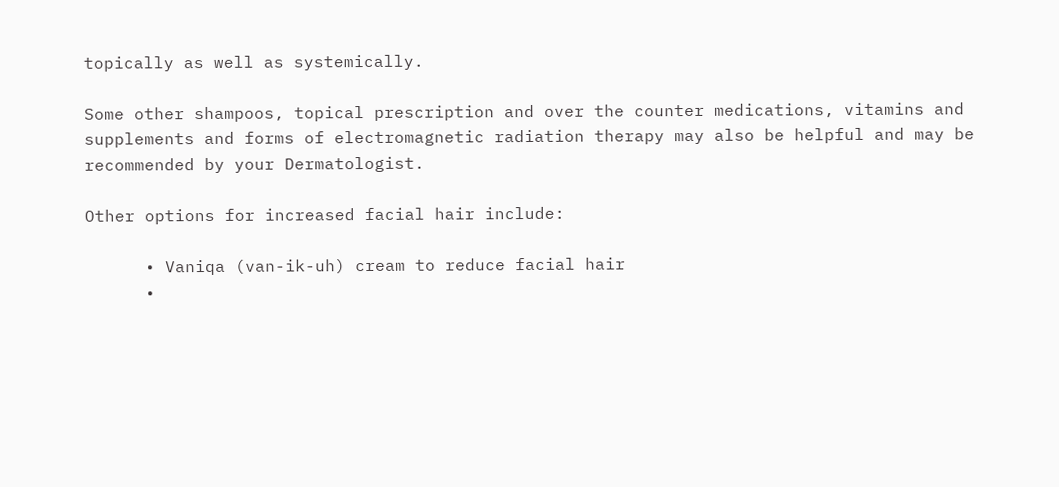topically as well as systemically.

Some other shampoos, topical prescription and over the counter medications, vitamins and supplements and forms of electromagnetic radiation therapy may also be helpful and may be recommended by your Dermatologist.

Other options for increased facial hair include:

      • Vaniqa (van-ik-uh) cream to reduce facial hair
      •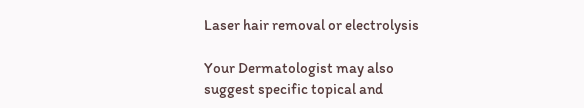Laser hair removal or electrolysis

Your Dermatologist may also suggest specific topical and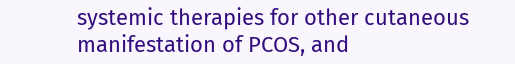systemic therapies for other cutaneous manifestation of PCOS, and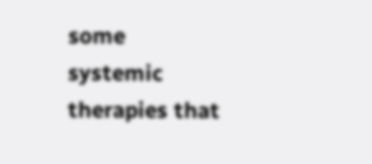some systemic therapies that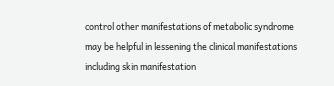control other manifestations of metabolic syndrome may be helpful in lessening the clinical manifestations including skin manifestation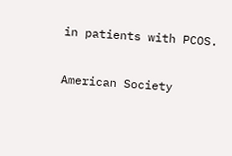in patients with PCOS.

American Society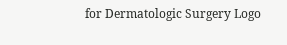for Dermatologic Surgery Logo